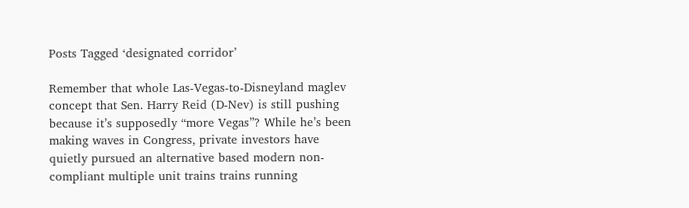Posts Tagged ‘designated corridor’

Remember that whole Las-Vegas-to-Disneyland maglev concept that Sen. Harry Reid (D-Nev) is still pushing because it’s supposedly “more Vegas”? While he’s been making waves in Congress, private investors have quietly pursued an alternative based modern non-compliant multiple unit trains trains running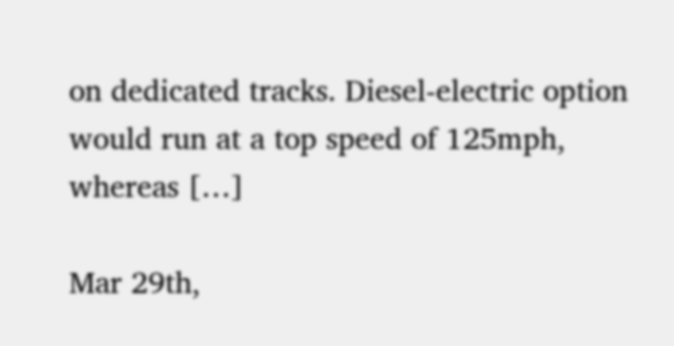on dedicated tracks. Diesel-electric option would run at a top speed of 125mph, whereas […]

Mar 29th,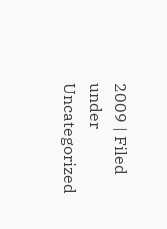2009 | Filed under Uncategorized